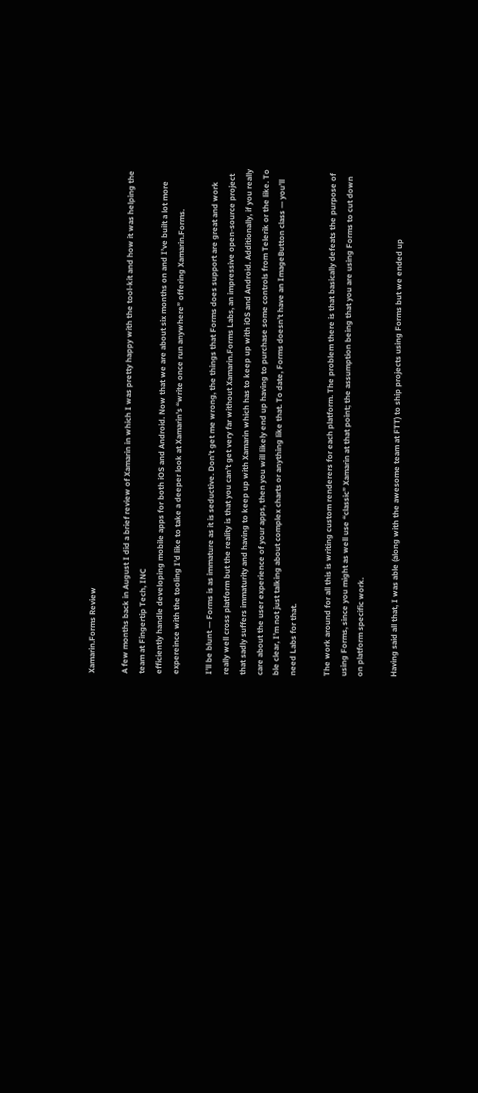Xamarin.Forms Review

A few months back in August I did a brief review of Xamarin in which I was pretty happy with the tool-kit and how it was helping the team at Fingertip Tech, INC
efficiently handle developing mobile apps for both iOS and Android. Now that we are about six months on and I’ve built a lot more expereince with the tooling I’d like to take a deeper look at Xamarin’s “write once run anywhere” offering Xamarin.Forms.

I’ll be blunt — Forms is as immature as it is seductive. Don’t get me wrong, the things that Forms does support are great and work really well cross platform but the reality is that you can’t get very far without Xamarin.Forms Labs, an impressive open-source project that sadly suffers immaturity and having to keep up with Xamarin which has to keep up with iOS and Android. Additionally, if you really care about the user experience of your apps, then you will likely end up having to purchase some controls from Telerik or the like. To ble clear, I’m not just talking about complex charts or anything like that. To date, Forms doesn’t have an ImageButton class — you’ll need Labs for that.

The work around for all this is writing custom renderers for each platform. The problem there is that basically defeats the purpose of using Forms, since you might as well use “classic” Xamarin at that point; the assumption being that you are using Forms to cut down on platform specific work.

Having said all that, I was able (along with the awesome team at FTT) to ship projects using Forms but we ended up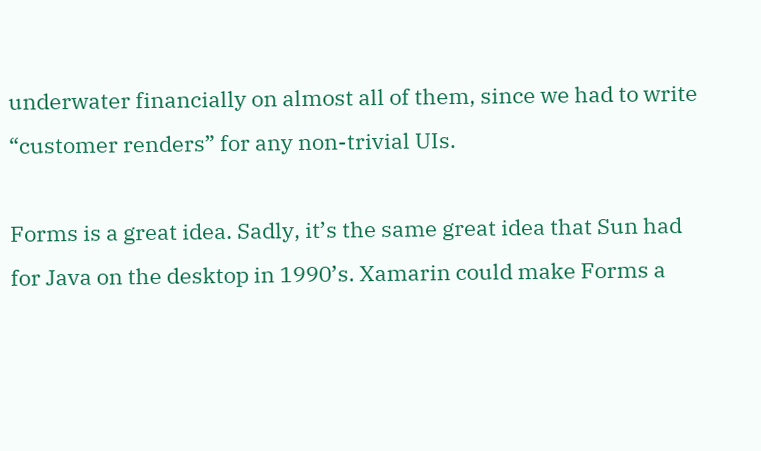underwater financially on almost all of them, since we had to write “customer renders” for any non-trivial UIs.

Forms is a great idea. Sadly, it’s the same great idea that Sun had for Java on the desktop in 1990’s. Xamarin could make Forms a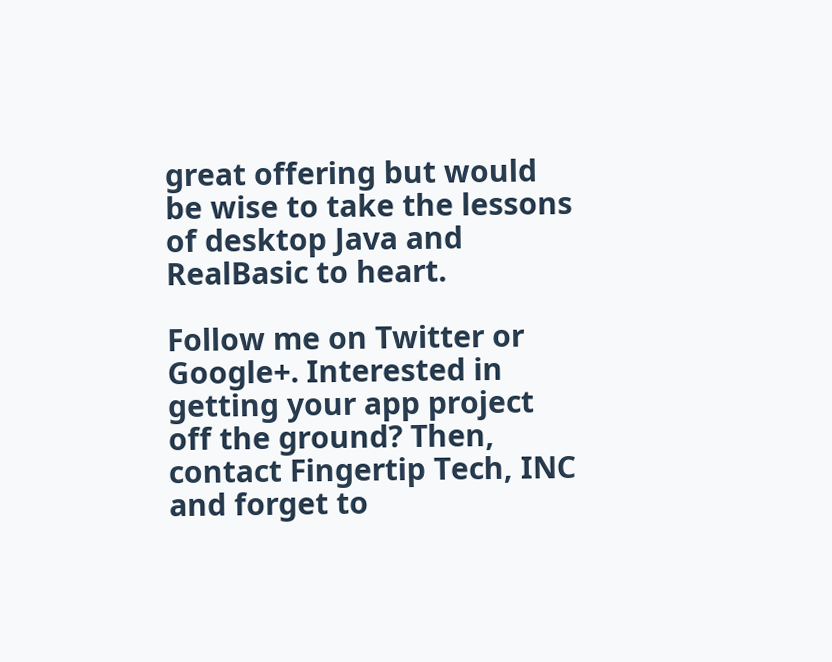great offering but would be wise to take the lessons of desktop Java and RealBasic to heart.

Follow me on Twitter or Google+. Interested in getting your app project off the ground? Then, contact Fingertip Tech, INC and forget to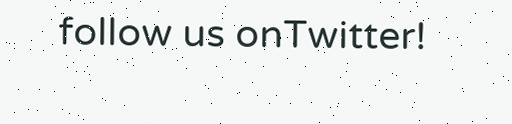follow us onTwitter!